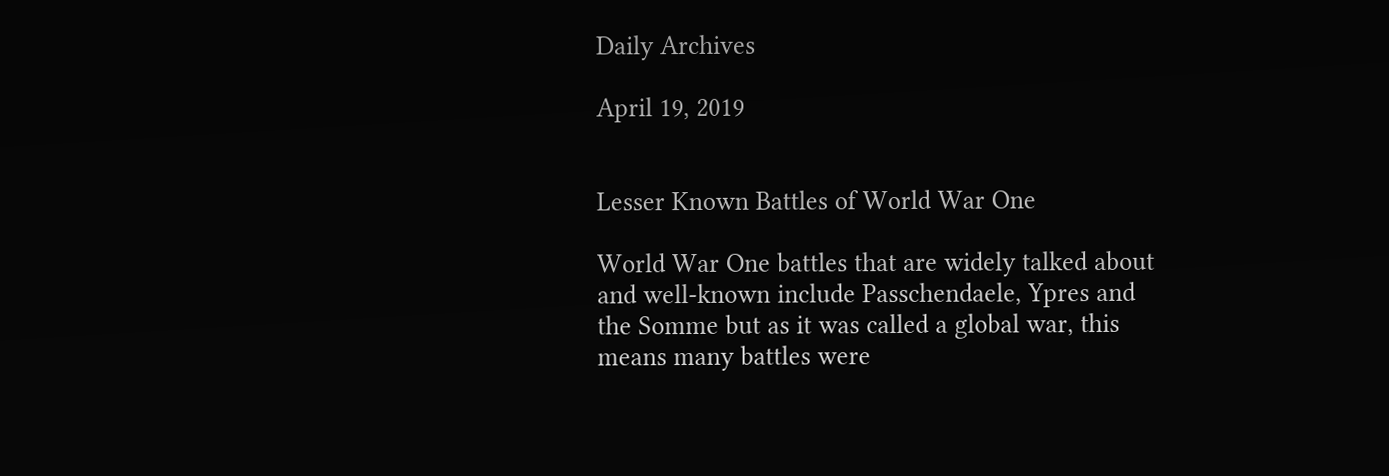Daily Archives

April 19, 2019


Lesser Known Battles of World War One

World War One battles that are widely talked about and well-known include Passchendaele, Ypres and the Somme but as it was called a global war, this means many battles were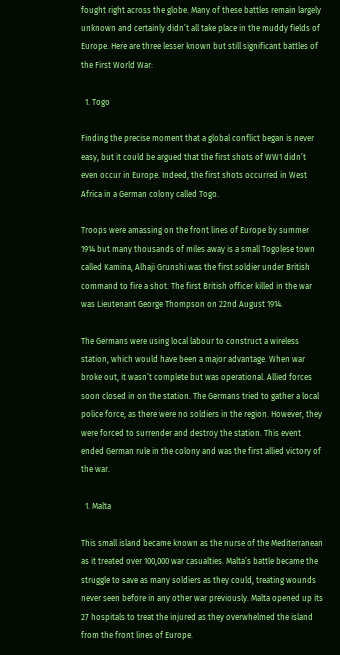fought right across the globe. Many of these battles remain largely unknown and certainly didn’t all take place in the muddy fields of Europe. Here are three lesser known but still significant battles of the First World War:

  1. Togo

Finding the precise moment that a global conflict began is never easy, but it could be argued that the first shots of WW1 didn’t even occur in Europe. Indeed, the first shots occurred in West Africa in a German colony called Togo.

Troops were amassing on the front lines of Europe by summer 1914 but many thousands of miles away is a small Togolese town called Kamina, Alhaji Grunshi was the first soldier under British command to fire a shot. The first British officer killed in the war was Lieutenant George Thompson on 22nd August 1914.

The Germans were using local labour to construct a wireless station, which would have been a major advantage. When war broke out, it wasn’t complete but was operational. Allied forces soon closed in on the station. The Germans tried to gather a local police force, as there were no soldiers in the region. However, they were forced to surrender and destroy the station. This event ended German rule in the colony and was the first allied victory of the war.

  1. Malta

This small island became known as the nurse of the Mediterranean as it treated over 100,000 war casualties. Malta’s battle became the struggle to save as many soldiers as they could, treating wounds never seen before in any other war previously. Malta opened up its 27 hospitals to treat the injured as they overwhelmed the island from the front lines of Europe.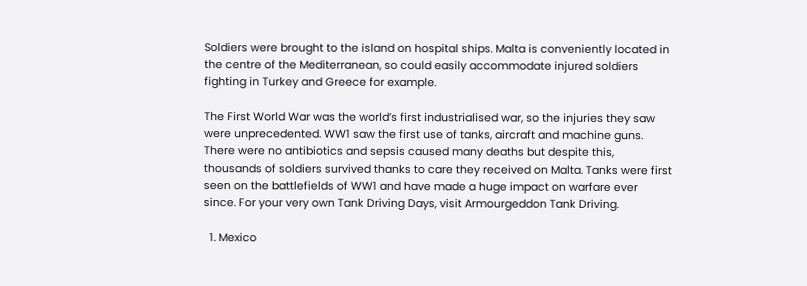Soldiers were brought to the island on hospital ships. Malta is conveniently located in the centre of the Mediterranean, so could easily accommodate injured soldiers fighting in Turkey and Greece for example.

The First World War was the world’s first industrialised war, so the injuries they saw were unprecedented. WW1 saw the first use of tanks, aircraft and machine guns. There were no antibiotics and sepsis caused many deaths but despite this, thousands of soldiers survived thanks to care they received on Malta. Tanks were first seen on the battlefields of WW1 and have made a huge impact on warfare ever since. For your very own Tank Driving Days, visit Armourgeddon Tank Driving.

  1. Mexico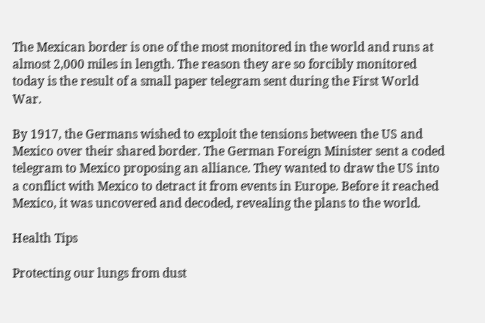The Mexican border is one of the most monitored in the world and runs at almost 2,000 miles in length. The reason they are so forcibly monitored today is the result of a small paper telegram sent during the First World War.

By 1917, the Germans wished to exploit the tensions between the US and Mexico over their shared border. The German Foreign Minister sent a coded telegram to Mexico proposing an alliance. They wanted to draw the US into a conflict with Mexico to detract it from events in Europe. Before it reached Mexico, it was uncovered and decoded, revealing the plans to the world.

Health Tips

Protecting our lungs from dust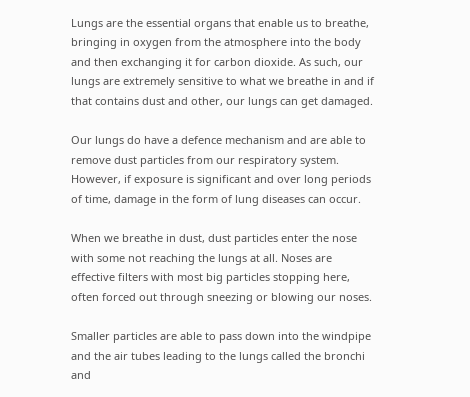Lungs are the essential organs that enable us to breathe, bringing in oxygen from the atmosphere into the body and then exchanging it for carbon dioxide. As such, our lungs are extremely sensitive to what we breathe in and if that contains dust and other, our lungs can get damaged.

Our lungs do have a defence mechanism and are able to remove dust particles from our respiratory system. However, if exposure is significant and over long periods of time, damage in the form of lung diseases can occur.

When we breathe in dust, dust particles enter the nose with some not reaching the lungs at all. Noses are effective filters with most big particles stopping here, often forced out through sneezing or blowing our noses.

Smaller particles are able to pass down into the windpipe and the air tubes leading to the lungs called the bronchi and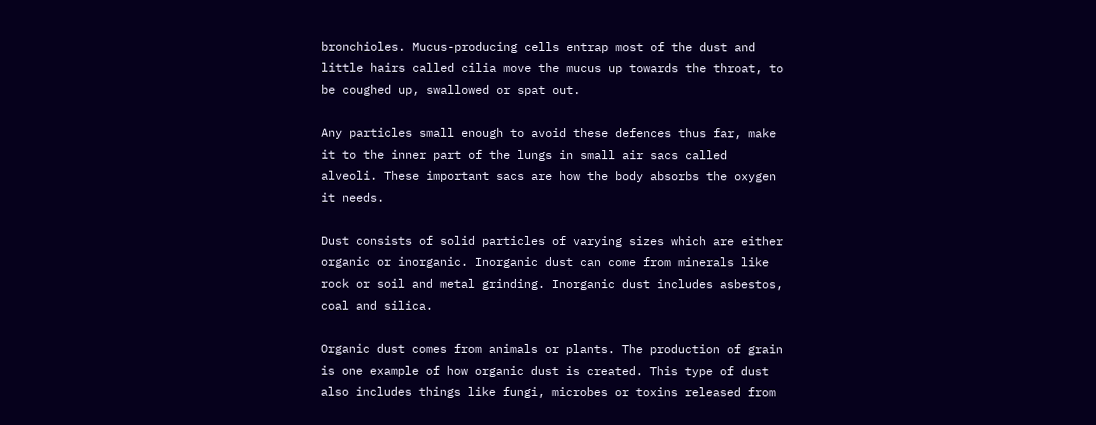bronchioles. Mucus-producing cells entrap most of the dust and little hairs called cilia move the mucus up towards the throat, to be coughed up, swallowed or spat out.

Any particles small enough to avoid these defences thus far, make it to the inner part of the lungs in small air sacs called alveoli. These important sacs are how the body absorbs the oxygen it needs.

Dust consists of solid particles of varying sizes which are either organic or inorganic. Inorganic dust can come from minerals like rock or soil and metal grinding. Inorganic dust includes asbestos, coal and silica.

Organic dust comes from animals or plants. The production of grain is one example of how organic dust is created. This type of dust also includes things like fungi, microbes or toxins released from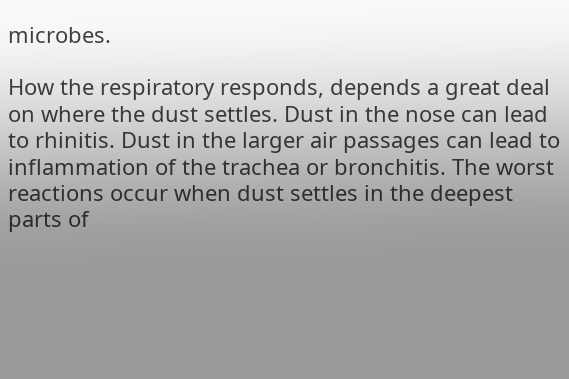microbes.

How the respiratory responds, depends a great deal on where the dust settles. Dust in the nose can lead to rhinitis. Dust in the larger air passages can lead to inflammation of the trachea or bronchitis. The worst reactions occur when dust settles in the deepest parts of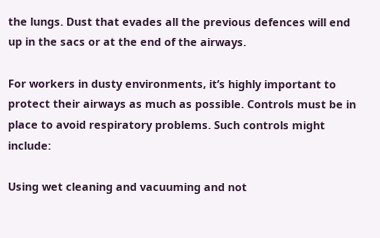the lungs. Dust that evades all the previous defences will end up in the sacs or at the end of the airways.

For workers in dusty environments, it’s highly important to protect their airways as much as possible. Controls must be in place to avoid respiratory problems. Such controls might include:

Using wet cleaning and vacuuming and not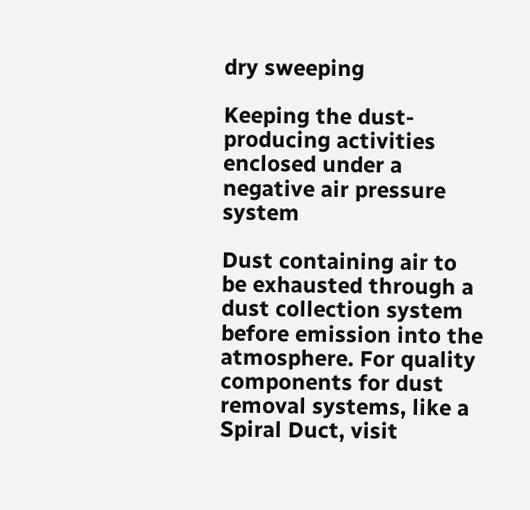dry sweeping

Keeping the dust-producing activities enclosed under a negative air pressure system

Dust containing air to be exhausted through a dust collection system before emission into the atmosphere. For quality components for dust removal systems, like a Spiral Duct, visit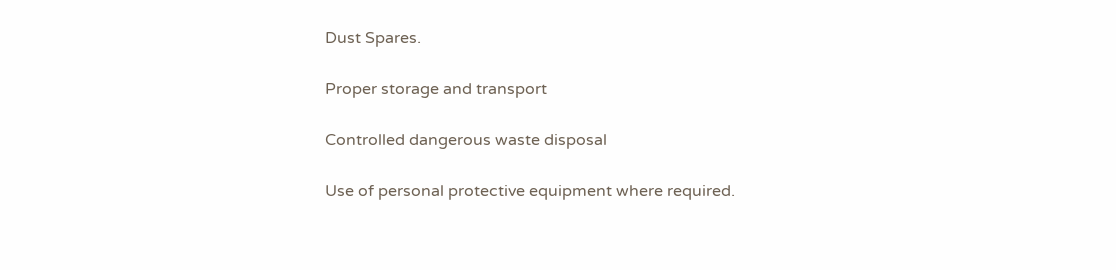Dust Spares.

Proper storage and transport

Controlled dangerous waste disposal

Use of personal protective equipment where required.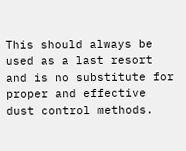This should always be used as a last resort and is no substitute for proper and effective dust control methods.